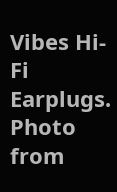Vibes Hi-Fi Earplugs. Photo from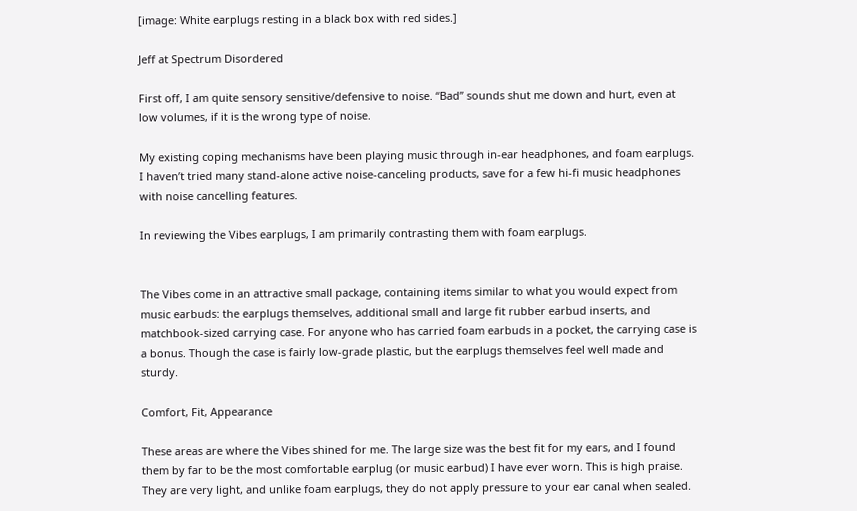[image: White earplugs resting in a black box with red sides.]

Jeff at Spectrum Disordered

First off, I am quite sensory sensitive/defensive to noise. “Bad” sounds shut me down and hurt, even at low volumes, if it is the wrong type of noise.

My existing coping mechanisms have been playing music through in-ear headphones, and foam earplugs. I haven’t tried many stand-alone active noise-canceling products, save for a few hi-fi music headphones with noise cancelling features.

In reviewing the Vibes earplugs, I am primarily contrasting them with foam earplugs.


The Vibes come in an attractive small package, containing items similar to what you would expect from music earbuds: the earplugs themselves, additional small and large fit rubber earbud inserts, and matchbook-sized carrying case. For anyone who has carried foam earbuds in a pocket, the carrying case is a bonus. Though the case is fairly low-grade plastic, but the earplugs themselves feel well made and sturdy.

Comfort, Fit, Appearance

These areas are where the Vibes shined for me. The large size was the best fit for my ears, and I found them by far to be the most comfortable earplug (or music earbud) I have ever worn. This is high praise. They are very light, and unlike foam earplugs, they do not apply pressure to your ear canal when sealed.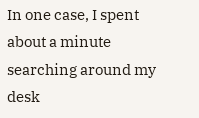In one case, I spent about a minute searching around my desk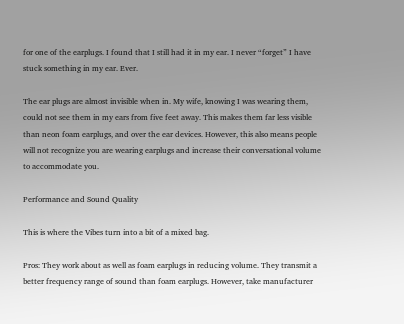for one of the earplugs. I found that I still had it in my ear. I never “forget” I have stuck something in my ear. Ever.

The ear plugs are almost invisible when in. My wife, knowing I was wearing them, could not see them in my ears from five feet away. This makes them far less visible than neon foam earplugs, and over the ear devices. However, this also means people will not recognize you are wearing earplugs and increase their conversational volume to accommodate you.

Performance and Sound Quality

This is where the Vibes turn into a bit of a mixed bag.

Pros: They work about as well as foam earplugs in reducing volume. They transmit a better frequency range of sound than foam earplugs. However, take manufacturer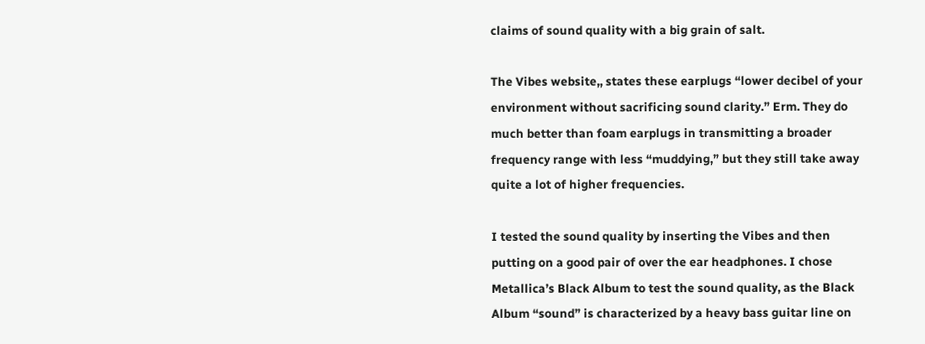claims of sound quality with a big grain of salt.

The Vibes website,, states these earplugs “lower decibel of your environment without sacrificing sound clarity.” Erm. They do much better than foam earplugs in transmitting a broader frequency range with less “muddying,” but they still take away quite a lot of higher frequencies.

I tested the sound quality by inserting the Vibes and then putting on a good pair of over the ear headphones. I chose Metallica’s Black Album to test the sound quality, as the Black Album “sound” is characterized by a heavy bass guitar line on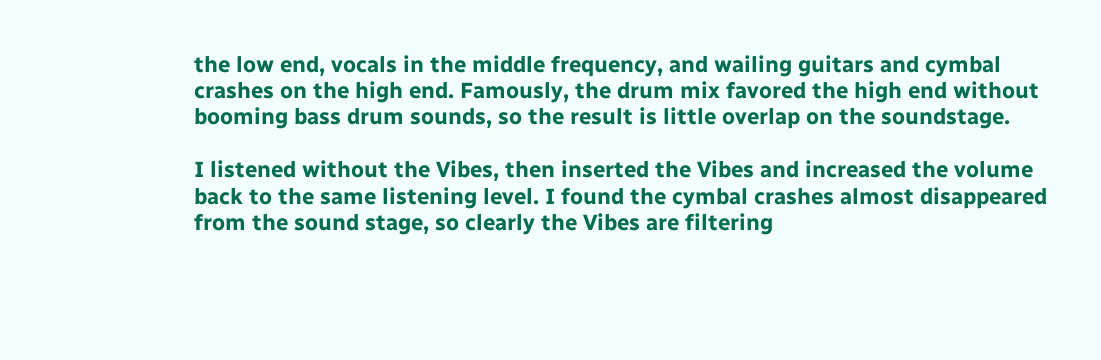the low end, vocals in the middle frequency, and wailing guitars and cymbal crashes on the high end. Famously, the drum mix favored the high end without booming bass drum sounds, so the result is little overlap on the soundstage.

I listened without the Vibes, then inserted the Vibes and increased the volume back to the same listening level. I found the cymbal crashes almost disappeared from the sound stage, so clearly the Vibes are filtering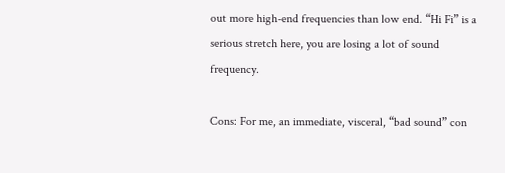out more high-end frequencies than low end. “Hi Fi” is a serious stretch here, you are losing a lot of sound frequency.

Cons: For me, an immediate, visceral, “bad sound” con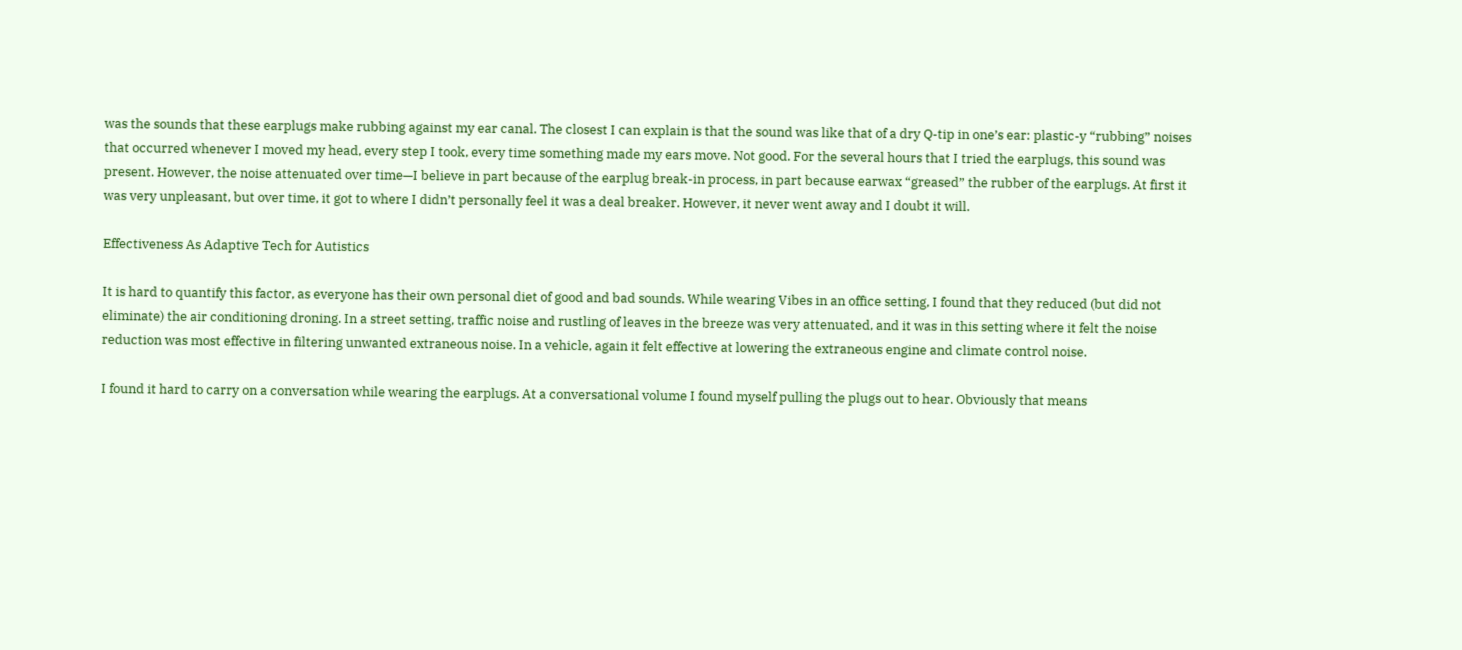was the sounds that these earplugs make rubbing against my ear canal. The closest I can explain is that the sound was like that of a dry Q-tip in one’s ear: plastic-y “rubbing” noises that occurred whenever I moved my head, every step I took, every time something made my ears move. Not good. For the several hours that I tried the earplugs, this sound was present. However, the noise attenuated over time—I believe in part because of the earplug break-in process, in part because earwax “greased” the rubber of the earplugs. At first it was very unpleasant, but over time, it got to where I didn’t personally feel it was a deal breaker. However, it never went away and I doubt it will.

Effectiveness As Adaptive Tech for Autistics

It is hard to quantify this factor, as everyone has their own personal diet of good and bad sounds. While wearing Vibes in an office setting, I found that they reduced (but did not eliminate) the air conditioning droning. In a street setting, traffic noise and rustling of leaves in the breeze was very attenuated, and it was in this setting where it felt the noise reduction was most effective in filtering unwanted extraneous noise. In a vehicle, again it felt effective at lowering the extraneous engine and climate control noise.

I found it hard to carry on a conversation while wearing the earplugs. At a conversational volume I found myself pulling the plugs out to hear. Obviously that means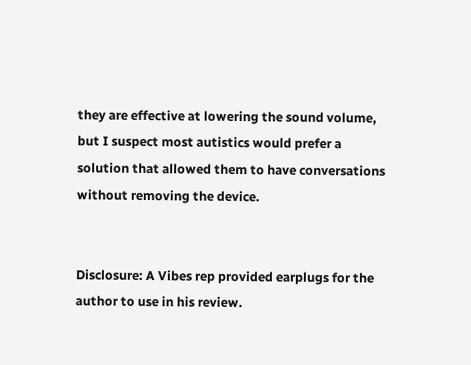they are effective at lowering the sound volume, but I suspect most autistics would prefer a solution that allowed them to have conversations without removing the device.


Disclosure: A Vibes rep provided earplugs for the author to use in his review.